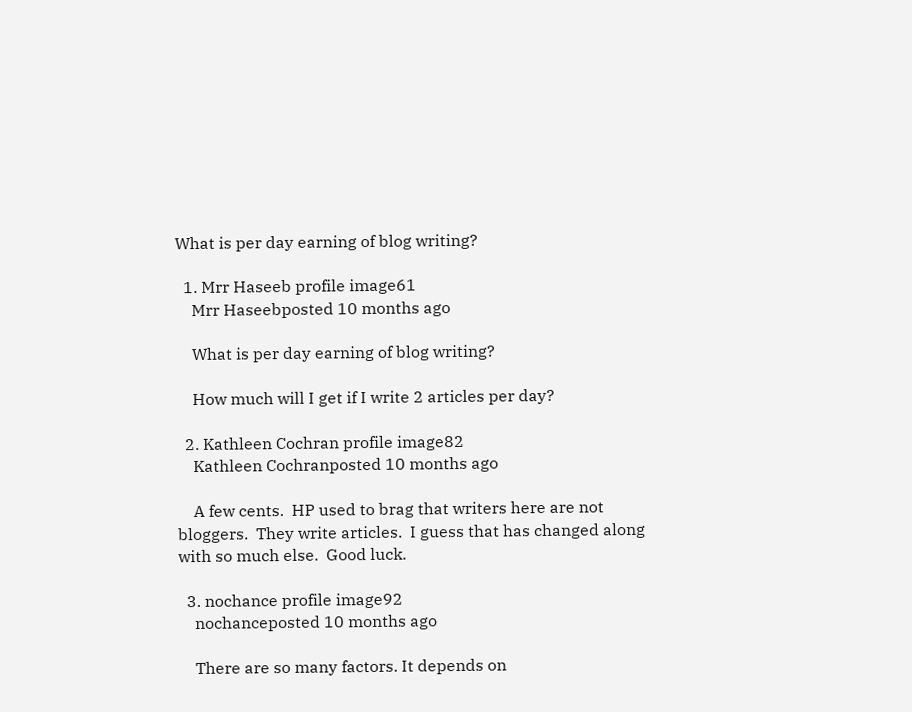What is per day earning of blog writing?

  1. Mrr Haseeb profile image61
    Mrr Haseebposted 10 months ago

    What is per day earning of blog writing?

    How much will I get if I write 2 articles per day?

  2. Kathleen Cochran profile image82
    Kathleen Cochranposted 10 months ago

    A few cents.  HP used to brag that writers here are not bloggers.  They write articles.  I guess that has changed along with so much else.  Good luck.

  3. nochance profile image92
    nochanceposted 10 months ago

    There are so many factors. It depends on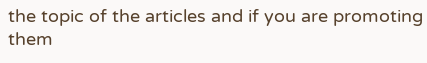the topic of the articles and if you are promoting them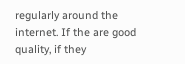regularly around the internet. If the are good quality, if they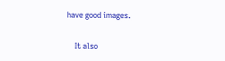have good images.

    It also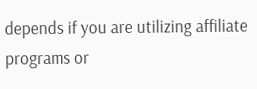depends if you are utilizing affiliate programs or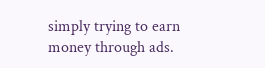simply trying to earn money through ads.